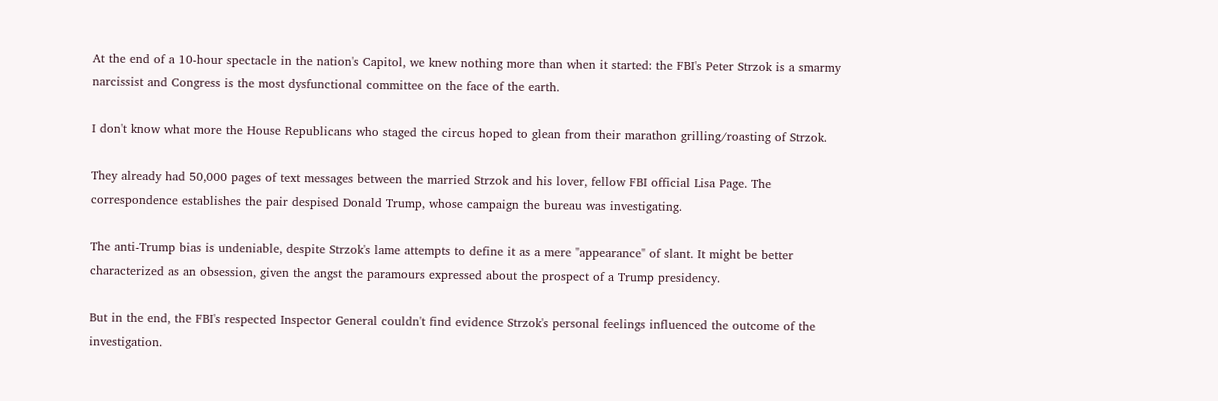At the end of a 10-hour spectacle in the nation's Capitol, we knew nothing more than when it started: the FBI's Peter Strzok is a smarmy narcissist and Congress is the most dysfunctional committee on the face of the earth.

I don't know what more the House Republicans who staged the circus hoped to glean from their marathon grilling/roasting of Strzok.

They already had 50,000 pages of text messages between the married Strzok and his lover, fellow FBI official Lisa Page. The correspondence establishes the pair despised Donald Trump, whose campaign the bureau was investigating.

The anti-Trump bias is undeniable, despite Strzok's lame attempts to define it as a mere "appearance" of slant. It might be better characterized as an obsession, given the angst the paramours expressed about the prospect of a Trump presidency.

But in the end, the FBI's respected Inspector General couldn't find evidence Strzok's personal feelings influenced the outcome of the investigation.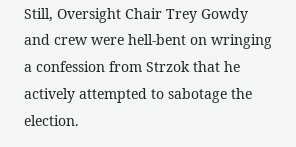Still, Oversight Chair Trey Gowdy and crew were hell-bent on wringing a confession from Strzok that he actively attempted to sabotage the election.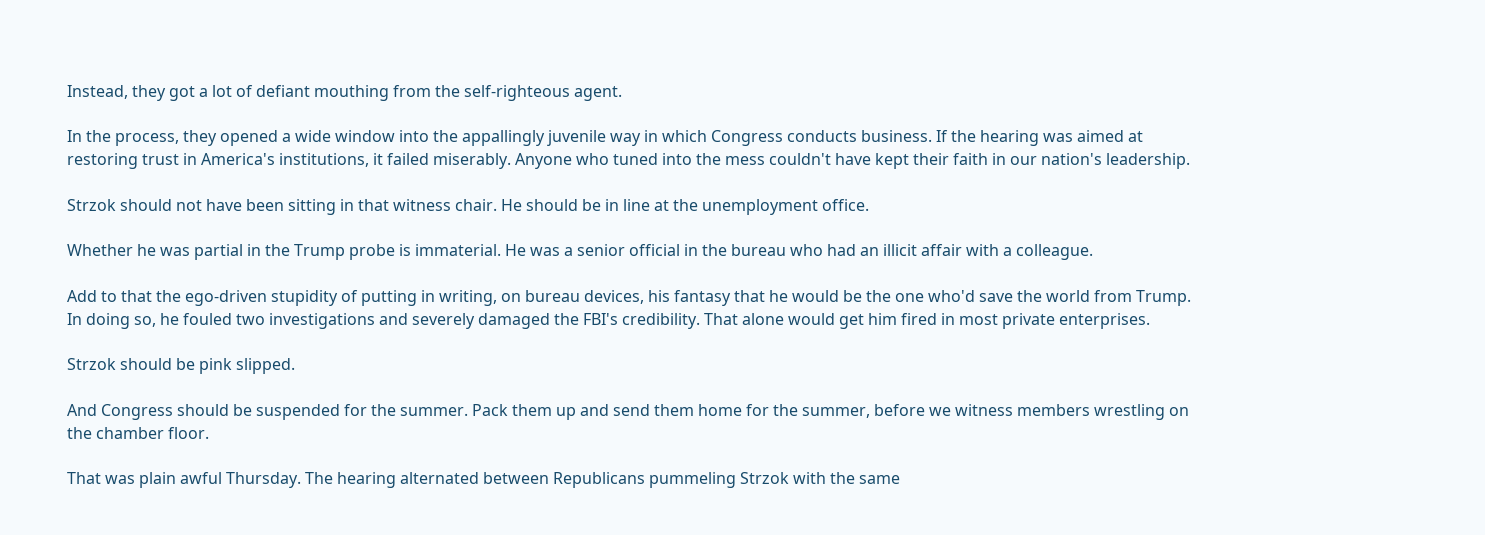Instead, they got a lot of defiant mouthing from the self-righteous agent.

In the process, they opened a wide window into the appallingly juvenile way in which Congress conducts business. If the hearing was aimed at restoring trust in America's institutions, it failed miserably. Anyone who tuned into the mess couldn't have kept their faith in our nation's leadership.

Strzok should not have been sitting in that witness chair. He should be in line at the unemployment office.

Whether he was partial in the Trump probe is immaterial. He was a senior official in the bureau who had an illicit affair with a colleague.

Add to that the ego-driven stupidity of putting in writing, on bureau devices, his fantasy that he would be the one who'd save the world from Trump. In doing so, he fouled two investigations and severely damaged the FBI's credibility. That alone would get him fired in most private enterprises.

Strzok should be pink slipped.

And Congress should be suspended for the summer. Pack them up and send them home for the summer, before we witness members wrestling on the chamber floor.

That was plain awful Thursday. The hearing alternated between Republicans pummeling Strzok with the same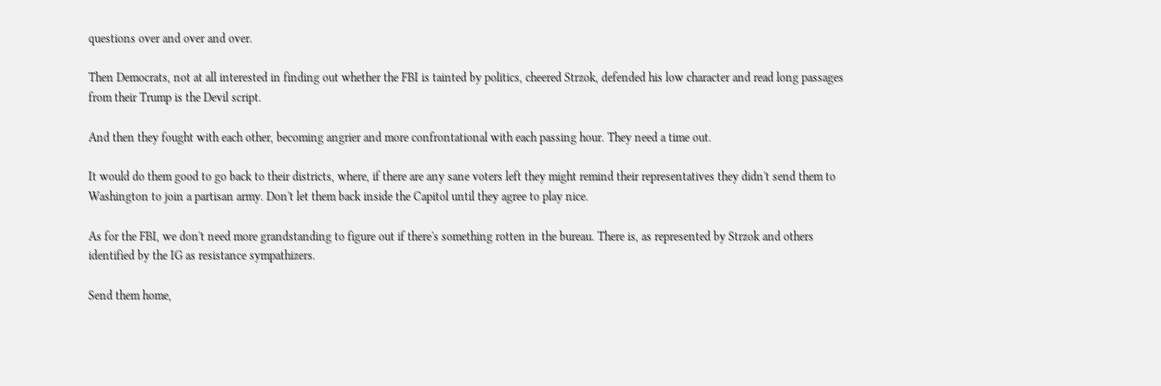questions over and over and over.

Then Democrats, not at all interested in finding out whether the FBI is tainted by politics, cheered Strzok, defended his low character and read long passages from their Trump is the Devil script.

And then they fought with each other, becoming angrier and more confrontational with each passing hour. They need a time out.

It would do them good to go back to their districts, where, if there are any sane voters left they might remind their representatives they didn't send them to Washington to join a partisan army. Don't let them back inside the Capitol until they agree to play nice.

As for the FBI, we don't need more grandstanding to figure out if there's something rotten in the bureau. There is, as represented by Strzok and others identified by the IG as resistance sympathizers.

Send them home,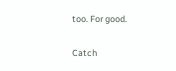too. For good.

Catch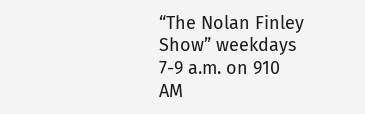“The Nolan Finley Show” weekdays 7-9 a.m. on 910 AM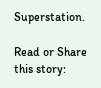Superstation.

Read or Share this story: